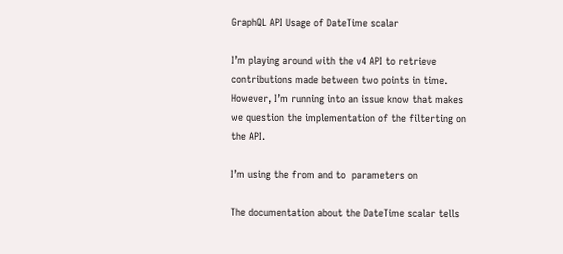GraphQL API Usage of DateTime scalar

I’m playing around with the v4 API to retrieve contributions made between two points in time. However, I’m running into an issue know that makes we question the implementation of the filterting on the API.

I’m using the from and to  parameters on

The documentation about the DateTime scalar tells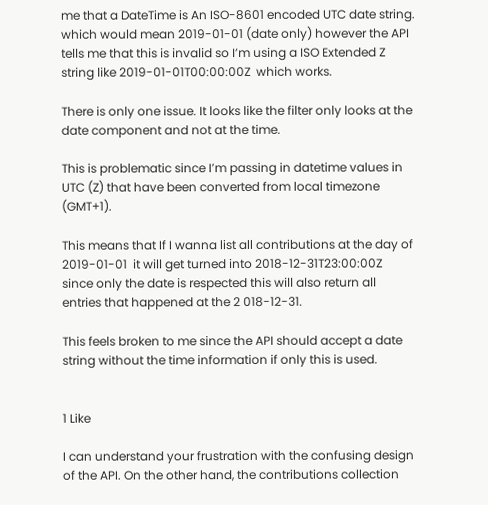me that a DateTime is An ISO-8601 encoded UTC date string. which would mean 2019-01-01 (date only) however the API tells me that this is invalid so I’m using a ISO Extended Z string like 2019-01-01T00:00:00Z  which works.

There is only one issue. It looks like the filter only looks at the date component and not at the time.

This is problematic since I’m passing in datetime values in UTC (Z) that have been converted from local timezone (GMT+1).

This means that If I wanna list all contributions at the day of 2019-01-01  it will get turned into 2018-12-31T23:00:00Z  since only the date is respected this will also return all entries that happened at the 2 018-12-31.

This feels broken to me since the API should accept a date string without the time information if only this is used.


1 Like

I can understand your frustration with the confusing design of the API. On the other hand, the contributions collection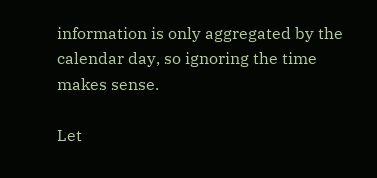information is only aggregated by the calendar day, so ignoring the time makes sense.

Let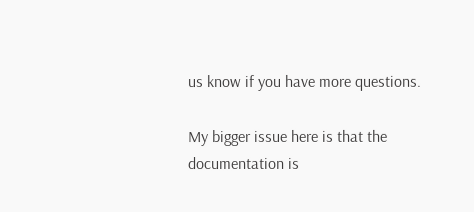us know if you have more questions.

My bigger issue here is that the documentation is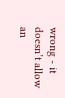wrong - it doesn’t allow an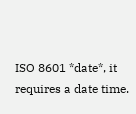ISO 8601 *date*, it requires a date time.